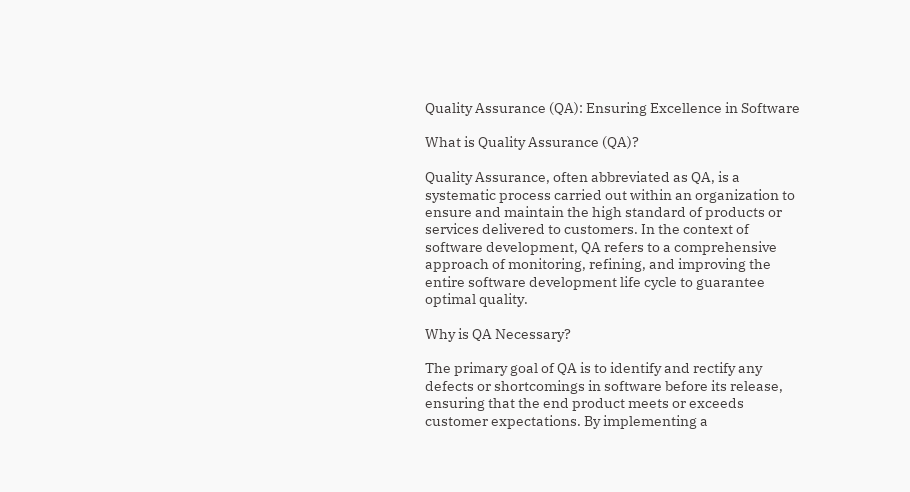Quality Assurance (QA): Ensuring Excellence in Software

What is Quality Assurance (QA)?

Quality Assurance, often abbreviated as QA, is a systematic process carried out within an organization to ensure and maintain the high standard of products or services delivered to customers. In the context of software development, QA refers to a comprehensive approach of monitoring, refining, and improving the entire software development life cycle to guarantee optimal quality.

Why is QA Necessary?

The primary goal of QA is to identify and rectify any defects or shortcomings in software before its release, ensuring that the end product meets or exceeds customer expectations. By implementing a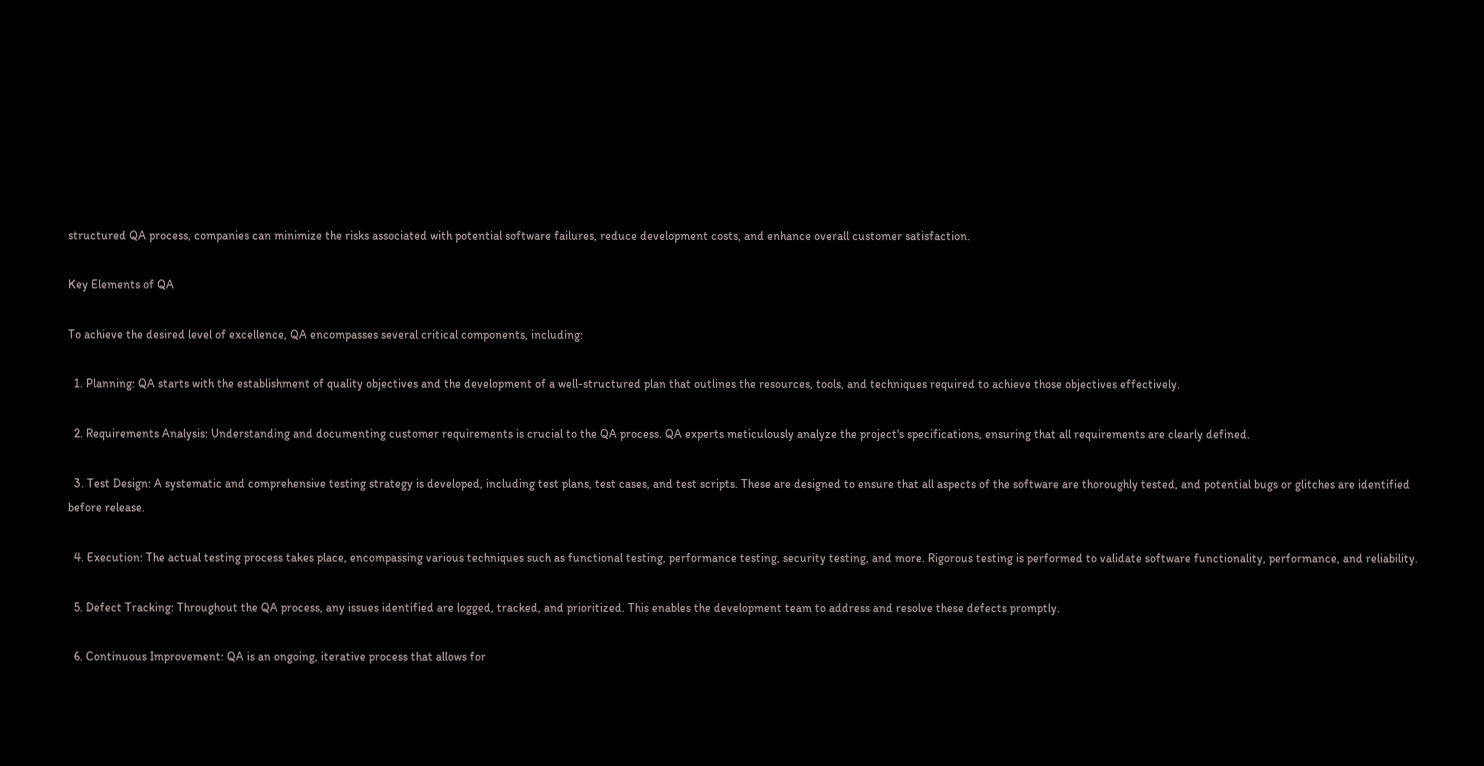structured QA process, companies can minimize the risks associated with potential software failures, reduce development costs, and enhance overall customer satisfaction.

Key Elements of QA

To achieve the desired level of excellence, QA encompasses several critical components, including:

  1. Planning: QA starts with the establishment of quality objectives and the development of a well-structured plan that outlines the resources, tools, and techniques required to achieve those objectives effectively.

  2. Requirements Analysis: Understanding and documenting customer requirements is crucial to the QA process. QA experts meticulously analyze the project's specifications, ensuring that all requirements are clearly defined.

  3. Test Design: A systematic and comprehensive testing strategy is developed, including test plans, test cases, and test scripts. These are designed to ensure that all aspects of the software are thoroughly tested, and potential bugs or glitches are identified before release.

  4. Execution: The actual testing process takes place, encompassing various techniques such as functional testing, performance testing, security testing, and more. Rigorous testing is performed to validate software functionality, performance, and reliability.

  5. Defect Tracking: Throughout the QA process, any issues identified are logged, tracked, and prioritized. This enables the development team to address and resolve these defects promptly.

  6. Continuous Improvement: QA is an ongoing, iterative process that allows for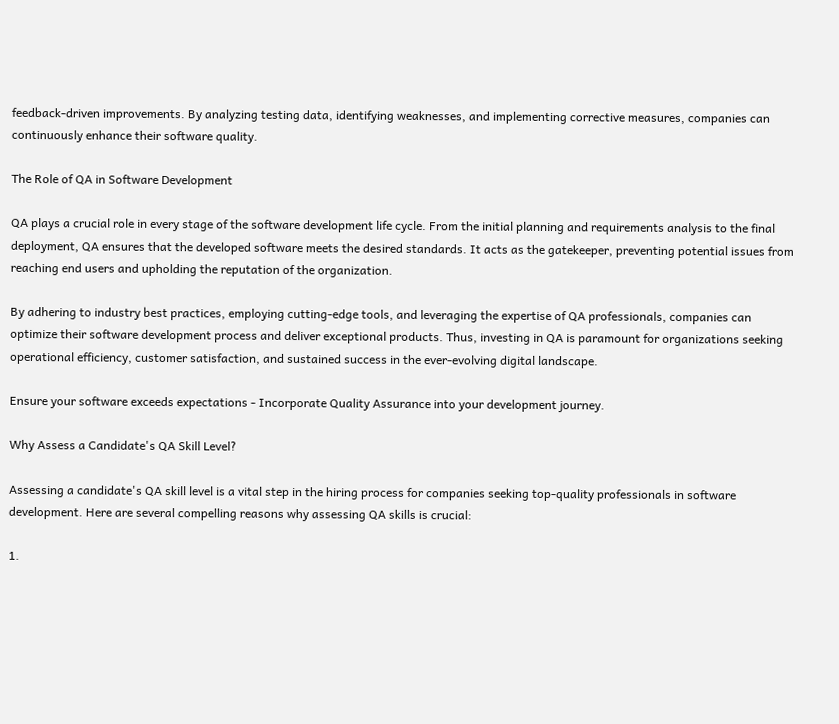feedback-driven improvements. By analyzing testing data, identifying weaknesses, and implementing corrective measures, companies can continuously enhance their software quality.

The Role of QA in Software Development

QA plays a crucial role in every stage of the software development life cycle. From the initial planning and requirements analysis to the final deployment, QA ensures that the developed software meets the desired standards. It acts as the gatekeeper, preventing potential issues from reaching end users and upholding the reputation of the organization.

By adhering to industry best practices, employing cutting-edge tools, and leveraging the expertise of QA professionals, companies can optimize their software development process and deliver exceptional products. Thus, investing in QA is paramount for organizations seeking operational efficiency, customer satisfaction, and sustained success in the ever-evolving digital landscape.

Ensure your software exceeds expectations - Incorporate Quality Assurance into your development journey.

Why Assess a Candidate's QA Skill Level?

Assessing a candidate's QA skill level is a vital step in the hiring process for companies seeking top-quality professionals in software development. Here are several compelling reasons why assessing QA skills is crucial:

1.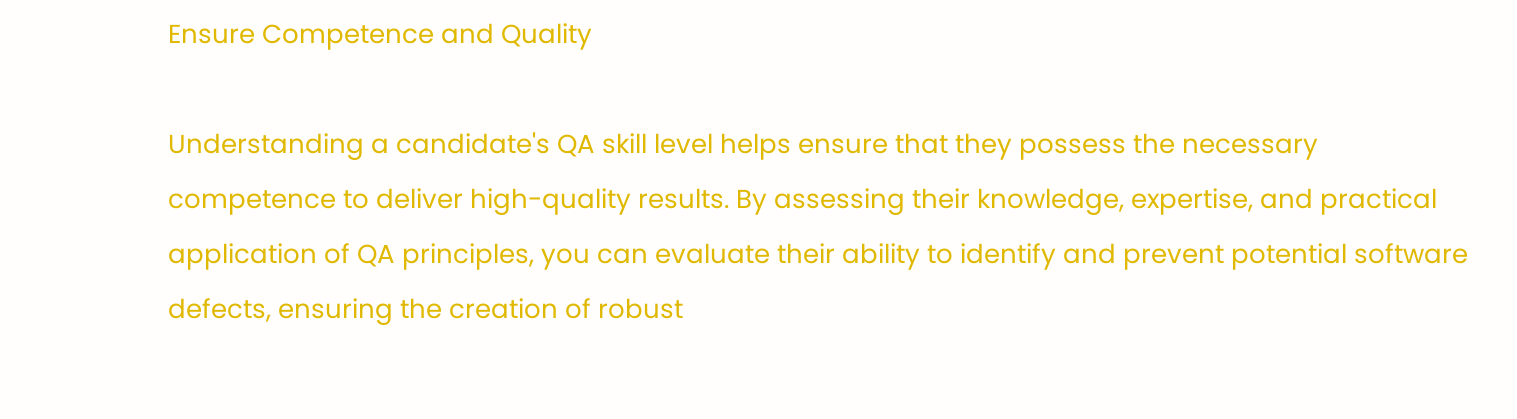Ensure Competence and Quality

Understanding a candidate's QA skill level helps ensure that they possess the necessary competence to deliver high-quality results. By assessing their knowledge, expertise, and practical application of QA principles, you can evaluate their ability to identify and prevent potential software defects, ensuring the creation of robust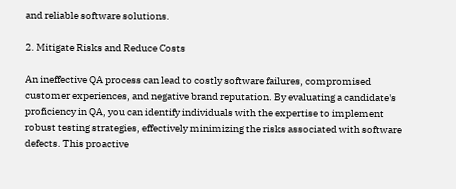and reliable software solutions.

2. Mitigate Risks and Reduce Costs

An ineffective QA process can lead to costly software failures, compromised customer experiences, and negative brand reputation. By evaluating a candidate's proficiency in QA, you can identify individuals with the expertise to implement robust testing strategies, effectively minimizing the risks associated with software defects. This proactive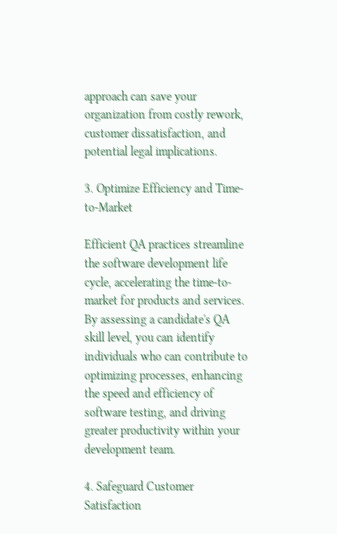approach can save your organization from costly rework, customer dissatisfaction, and potential legal implications.

3. Optimize Efficiency and Time-to-Market

Efficient QA practices streamline the software development life cycle, accelerating the time-to-market for products and services. By assessing a candidate's QA skill level, you can identify individuals who can contribute to optimizing processes, enhancing the speed and efficiency of software testing, and driving greater productivity within your development team.

4. Safeguard Customer Satisfaction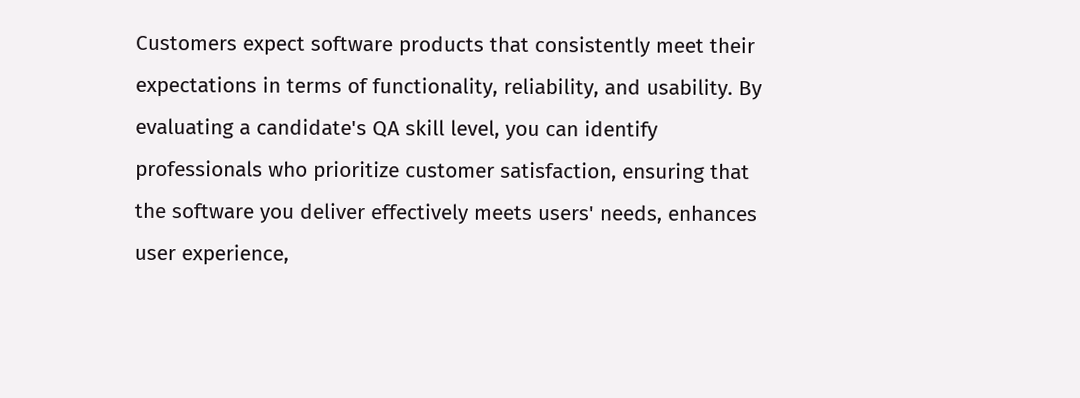Customers expect software products that consistently meet their expectations in terms of functionality, reliability, and usability. By evaluating a candidate's QA skill level, you can identify professionals who prioritize customer satisfaction, ensuring that the software you deliver effectively meets users' needs, enhances user experience,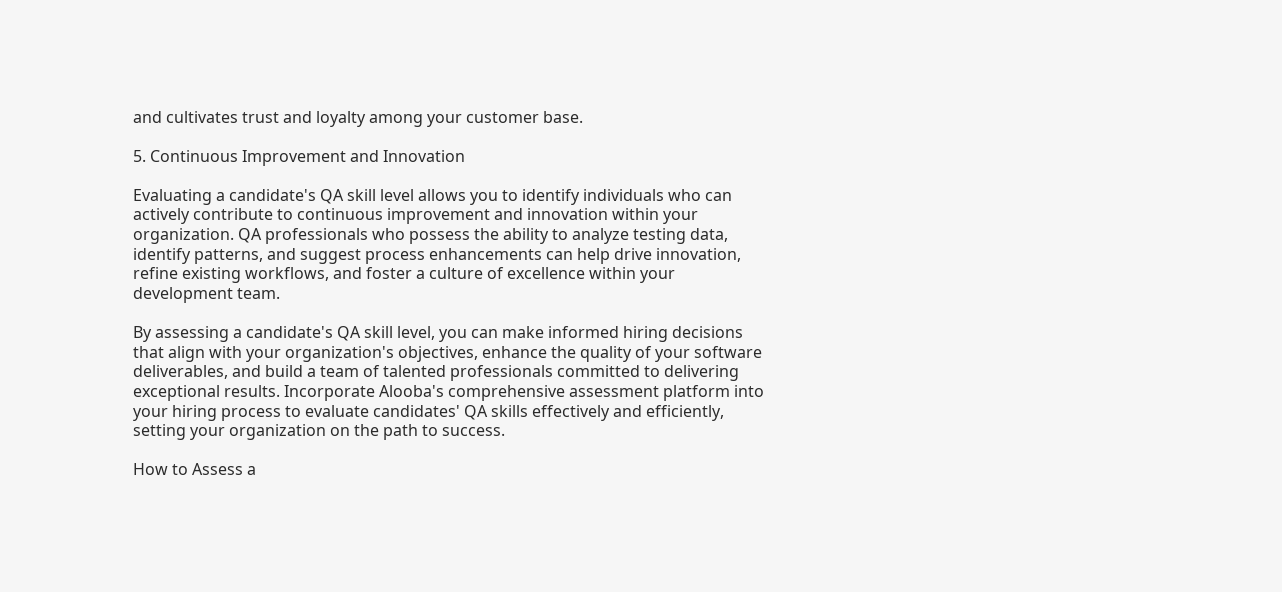and cultivates trust and loyalty among your customer base.

5. Continuous Improvement and Innovation

Evaluating a candidate's QA skill level allows you to identify individuals who can actively contribute to continuous improvement and innovation within your organization. QA professionals who possess the ability to analyze testing data, identify patterns, and suggest process enhancements can help drive innovation, refine existing workflows, and foster a culture of excellence within your development team.

By assessing a candidate's QA skill level, you can make informed hiring decisions that align with your organization's objectives, enhance the quality of your software deliverables, and build a team of talented professionals committed to delivering exceptional results. Incorporate Alooba's comprehensive assessment platform into your hiring process to evaluate candidates' QA skills effectively and efficiently, setting your organization on the path to success.

How to Assess a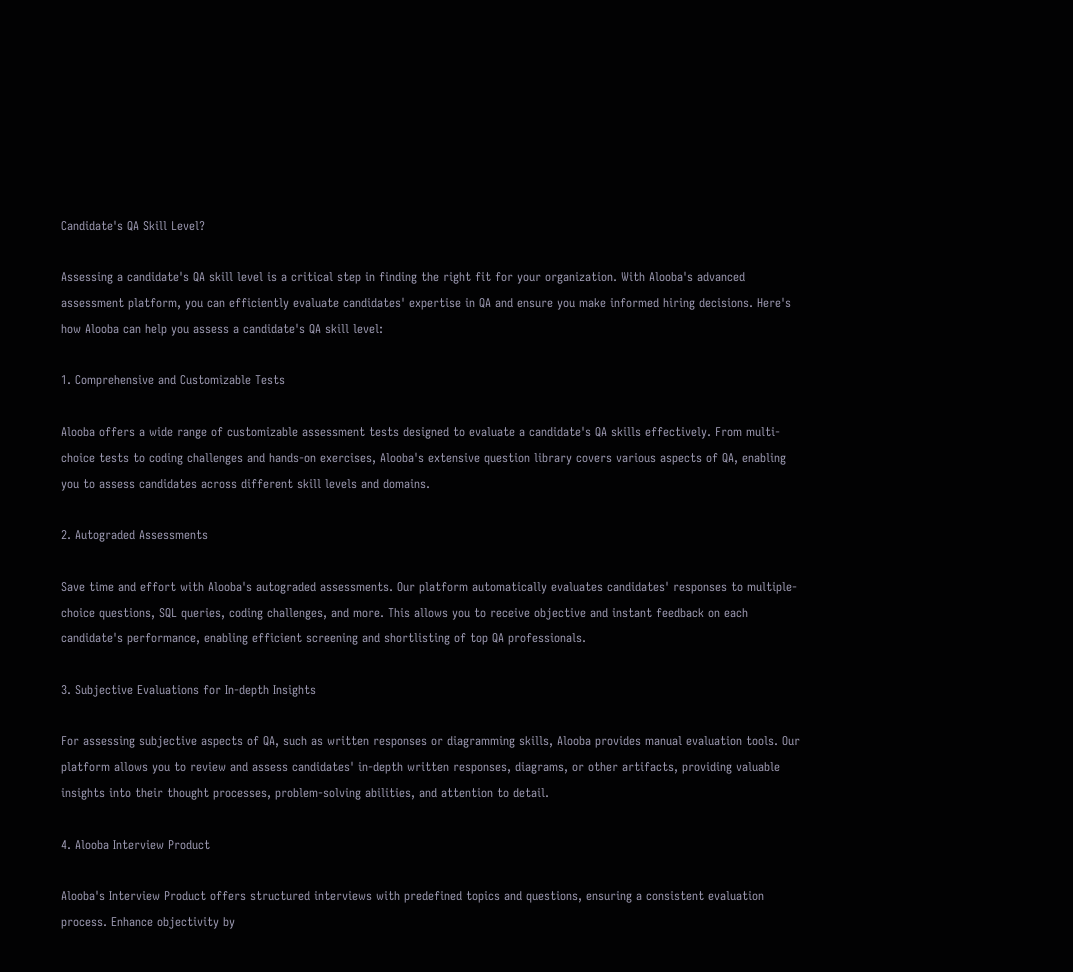Candidate's QA Skill Level?

Assessing a candidate's QA skill level is a critical step in finding the right fit for your organization. With Alooba's advanced assessment platform, you can efficiently evaluate candidates' expertise in QA and ensure you make informed hiring decisions. Here's how Alooba can help you assess a candidate's QA skill level:

1. Comprehensive and Customizable Tests

Alooba offers a wide range of customizable assessment tests designed to evaluate a candidate's QA skills effectively. From multi-choice tests to coding challenges and hands-on exercises, Alooba's extensive question library covers various aspects of QA, enabling you to assess candidates across different skill levels and domains.

2. Autograded Assessments

Save time and effort with Alooba's autograded assessments. Our platform automatically evaluates candidates' responses to multiple-choice questions, SQL queries, coding challenges, and more. This allows you to receive objective and instant feedback on each candidate's performance, enabling efficient screening and shortlisting of top QA professionals.

3. Subjective Evaluations for In-depth Insights

For assessing subjective aspects of QA, such as written responses or diagramming skills, Alooba provides manual evaluation tools. Our platform allows you to review and assess candidates' in-depth written responses, diagrams, or other artifacts, providing valuable insights into their thought processes, problem-solving abilities, and attention to detail.

4. Alooba Interview Product

Alooba's Interview Product offers structured interviews with predefined topics and questions, ensuring a consistent evaluation process. Enhance objectivity by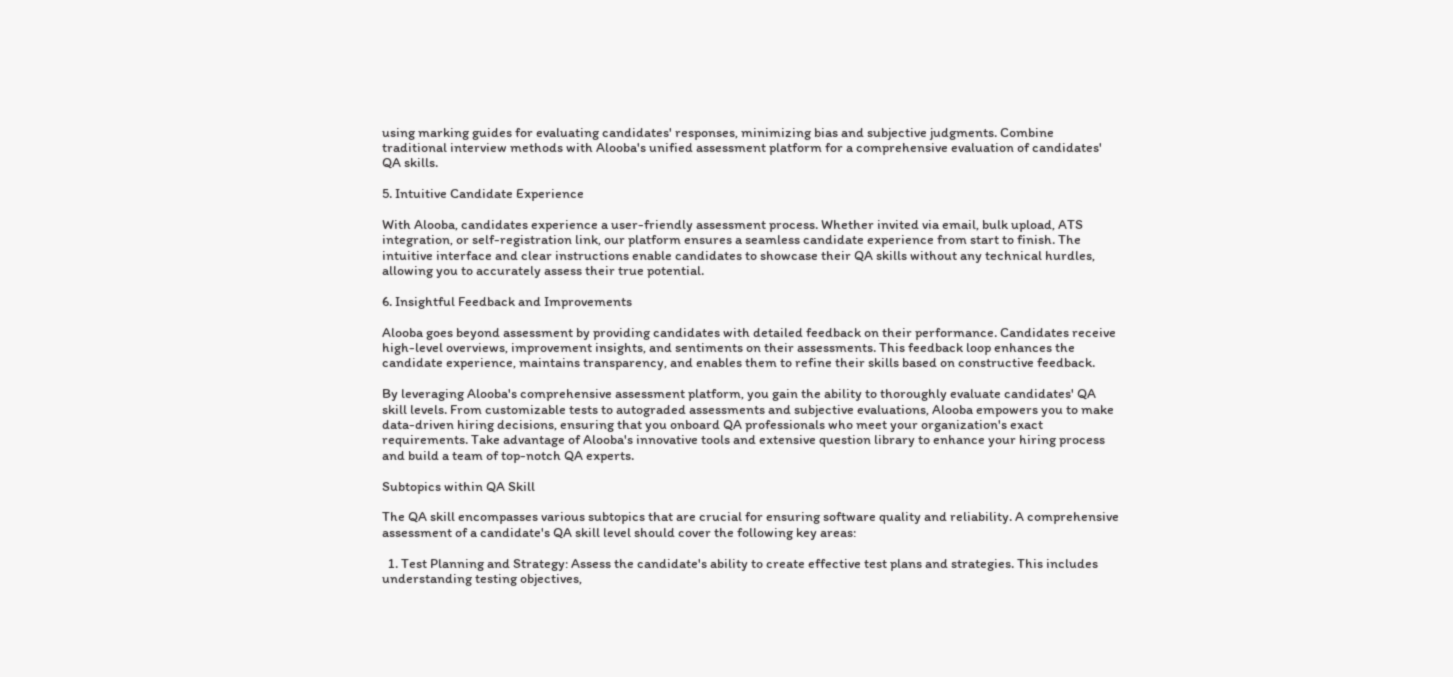using marking guides for evaluating candidates' responses, minimizing bias and subjective judgments. Combine traditional interview methods with Alooba's unified assessment platform for a comprehensive evaluation of candidates' QA skills.

5. Intuitive Candidate Experience

With Alooba, candidates experience a user-friendly assessment process. Whether invited via email, bulk upload, ATS integration, or self-registration link, our platform ensures a seamless candidate experience from start to finish. The intuitive interface and clear instructions enable candidates to showcase their QA skills without any technical hurdles, allowing you to accurately assess their true potential.

6. Insightful Feedback and Improvements

Alooba goes beyond assessment by providing candidates with detailed feedback on their performance. Candidates receive high-level overviews, improvement insights, and sentiments on their assessments. This feedback loop enhances the candidate experience, maintains transparency, and enables them to refine their skills based on constructive feedback.

By leveraging Alooba's comprehensive assessment platform, you gain the ability to thoroughly evaluate candidates' QA skill levels. From customizable tests to autograded assessments and subjective evaluations, Alooba empowers you to make data-driven hiring decisions, ensuring that you onboard QA professionals who meet your organization's exact requirements. Take advantage of Alooba's innovative tools and extensive question library to enhance your hiring process and build a team of top-notch QA experts.

Subtopics within QA Skill

The QA skill encompasses various subtopics that are crucial for ensuring software quality and reliability. A comprehensive assessment of a candidate's QA skill level should cover the following key areas:

  1. Test Planning and Strategy: Assess the candidate's ability to create effective test plans and strategies. This includes understanding testing objectives,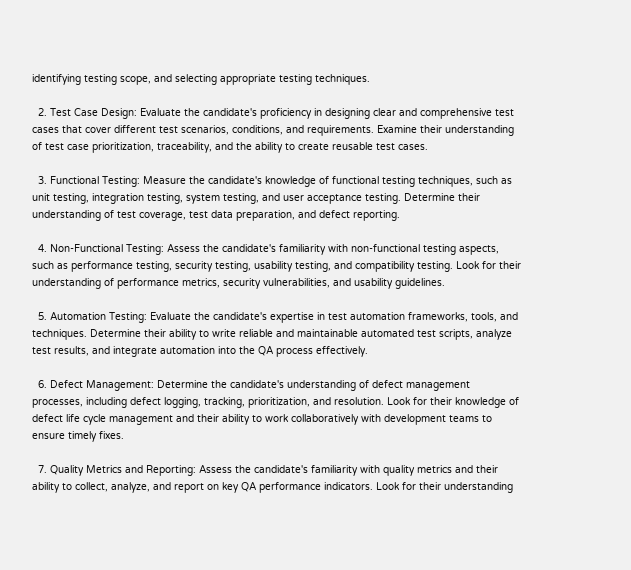identifying testing scope, and selecting appropriate testing techniques.

  2. Test Case Design: Evaluate the candidate's proficiency in designing clear and comprehensive test cases that cover different test scenarios, conditions, and requirements. Examine their understanding of test case prioritization, traceability, and the ability to create reusable test cases.

  3. Functional Testing: Measure the candidate's knowledge of functional testing techniques, such as unit testing, integration testing, system testing, and user acceptance testing. Determine their understanding of test coverage, test data preparation, and defect reporting.

  4. Non-Functional Testing: Assess the candidate's familiarity with non-functional testing aspects, such as performance testing, security testing, usability testing, and compatibility testing. Look for their understanding of performance metrics, security vulnerabilities, and usability guidelines.

  5. Automation Testing: Evaluate the candidate's expertise in test automation frameworks, tools, and techniques. Determine their ability to write reliable and maintainable automated test scripts, analyze test results, and integrate automation into the QA process effectively.

  6. Defect Management: Determine the candidate's understanding of defect management processes, including defect logging, tracking, prioritization, and resolution. Look for their knowledge of defect life cycle management and their ability to work collaboratively with development teams to ensure timely fixes.

  7. Quality Metrics and Reporting: Assess the candidate's familiarity with quality metrics and their ability to collect, analyze, and report on key QA performance indicators. Look for their understanding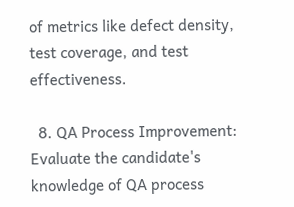of metrics like defect density, test coverage, and test effectiveness.

  8. QA Process Improvement: Evaluate the candidate's knowledge of QA process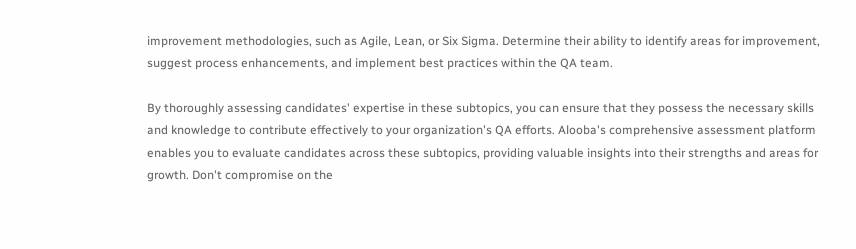improvement methodologies, such as Agile, Lean, or Six Sigma. Determine their ability to identify areas for improvement, suggest process enhancements, and implement best practices within the QA team.

By thoroughly assessing candidates' expertise in these subtopics, you can ensure that they possess the necessary skills and knowledge to contribute effectively to your organization's QA efforts. Alooba's comprehensive assessment platform enables you to evaluate candidates across these subtopics, providing valuable insights into their strengths and areas for growth. Don't compromise on the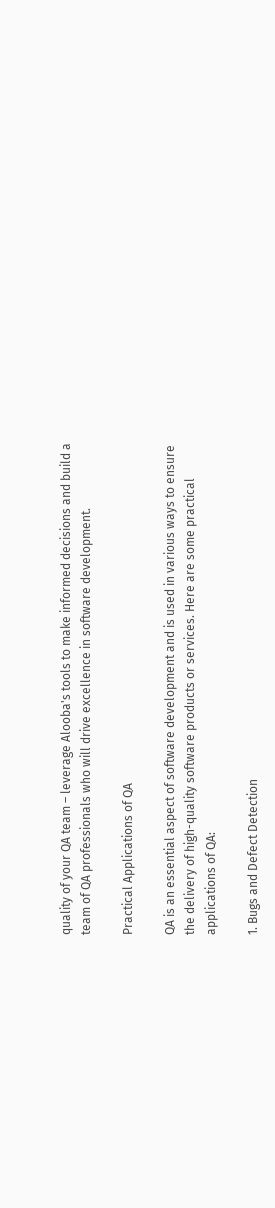quality of your QA team – leverage Alooba's tools to make informed decisions and build a team of QA professionals who will drive excellence in software development.

Practical Applications of QA

QA is an essential aspect of software development and is used in various ways to ensure the delivery of high-quality software products or services. Here are some practical applications of QA:

1. Bugs and Defect Detection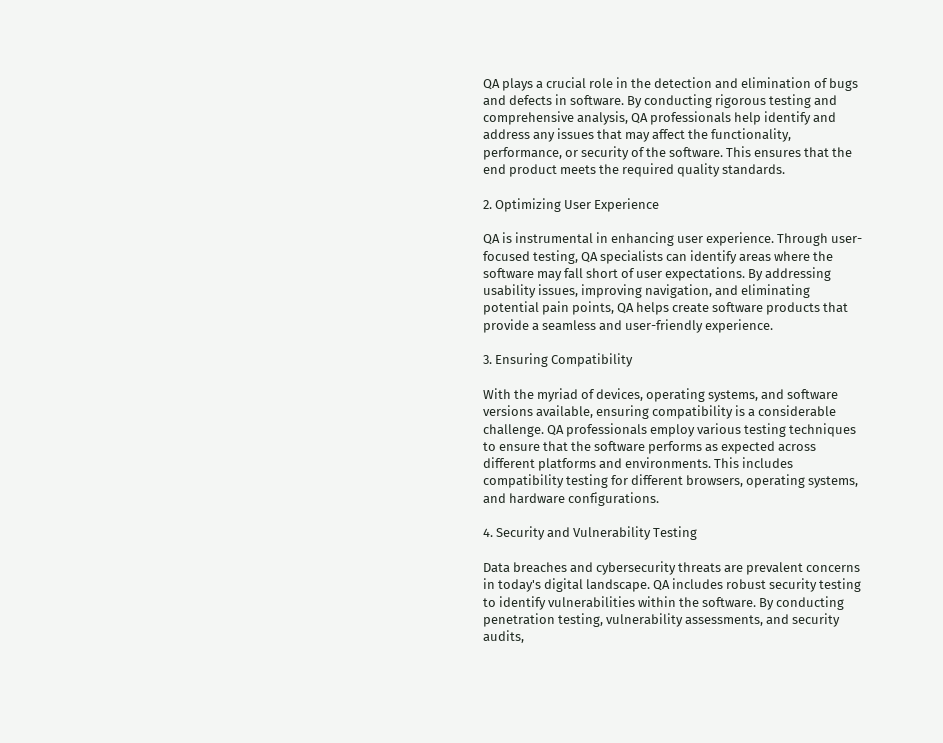QA plays a crucial role in the detection and elimination of bugs and defects in software. By conducting rigorous testing and comprehensive analysis, QA professionals help identify and address any issues that may affect the functionality, performance, or security of the software. This ensures that the end product meets the required quality standards.

2. Optimizing User Experience

QA is instrumental in enhancing user experience. Through user-focused testing, QA specialists can identify areas where the software may fall short of user expectations. By addressing usability issues, improving navigation, and eliminating potential pain points, QA helps create software products that provide a seamless and user-friendly experience.

3. Ensuring Compatibility

With the myriad of devices, operating systems, and software versions available, ensuring compatibility is a considerable challenge. QA professionals employ various testing techniques to ensure that the software performs as expected across different platforms and environments. This includes compatibility testing for different browsers, operating systems, and hardware configurations.

4. Security and Vulnerability Testing

Data breaches and cybersecurity threats are prevalent concerns in today's digital landscape. QA includes robust security testing to identify vulnerabilities within the software. By conducting penetration testing, vulnerability assessments, and security audits,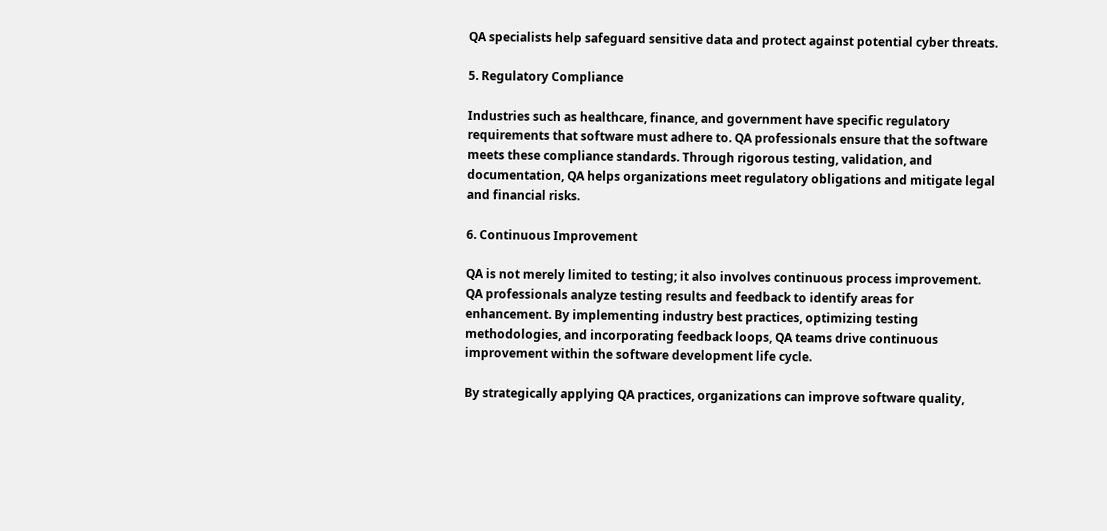QA specialists help safeguard sensitive data and protect against potential cyber threats.

5. Regulatory Compliance

Industries such as healthcare, finance, and government have specific regulatory requirements that software must adhere to. QA professionals ensure that the software meets these compliance standards. Through rigorous testing, validation, and documentation, QA helps organizations meet regulatory obligations and mitigate legal and financial risks.

6. Continuous Improvement

QA is not merely limited to testing; it also involves continuous process improvement. QA professionals analyze testing results and feedback to identify areas for enhancement. By implementing industry best practices, optimizing testing methodologies, and incorporating feedback loops, QA teams drive continuous improvement within the software development life cycle.

By strategically applying QA practices, organizations can improve software quality,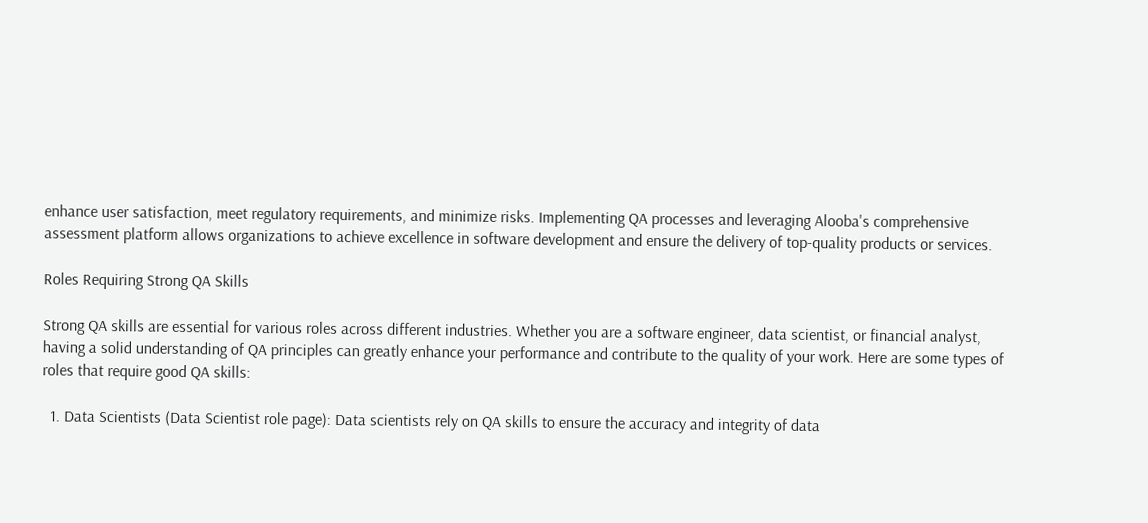enhance user satisfaction, meet regulatory requirements, and minimize risks. Implementing QA processes and leveraging Alooba's comprehensive assessment platform allows organizations to achieve excellence in software development and ensure the delivery of top-quality products or services.

Roles Requiring Strong QA Skills

Strong QA skills are essential for various roles across different industries. Whether you are a software engineer, data scientist, or financial analyst, having a solid understanding of QA principles can greatly enhance your performance and contribute to the quality of your work. Here are some types of roles that require good QA skills:

  1. Data Scientists (Data Scientist role page): Data scientists rely on QA skills to ensure the accuracy and integrity of data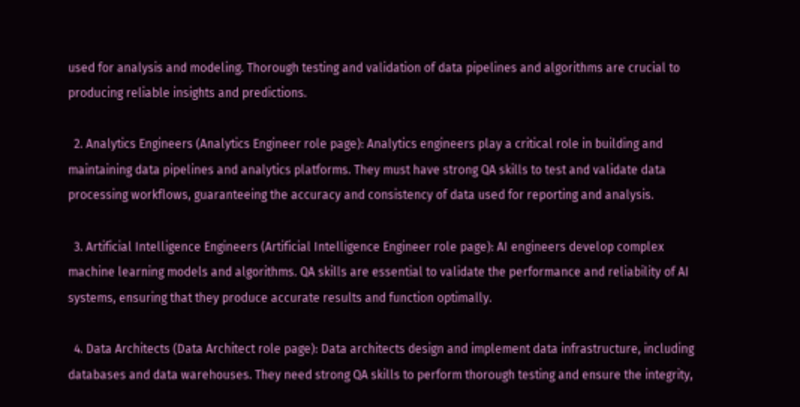used for analysis and modeling. Thorough testing and validation of data pipelines and algorithms are crucial to producing reliable insights and predictions.

  2. Analytics Engineers (Analytics Engineer role page): Analytics engineers play a critical role in building and maintaining data pipelines and analytics platforms. They must have strong QA skills to test and validate data processing workflows, guaranteeing the accuracy and consistency of data used for reporting and analysis.

  3. Artificial Intelligence Engineers (Artificial Intelligence Engineer role page): AI engineers develop complex machine learning models and algorithms. QA skills are essential to validate the performance and reliability of AI systems, ensuring that they produce accurate results and function optimally.

  4. Data Architects (Data Architect role page): Data architects design and implement data infrastructure, including databases and data warehouses. They need strong QA skills to perform thorough testing and ensure the integrity,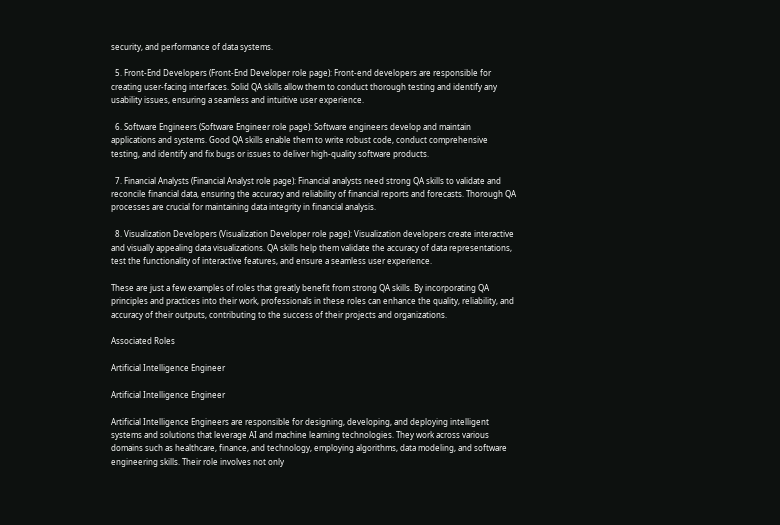security, and performance of data systems.

  5. Front-End Developers (Front-End Developer role page): Front-end developers are responsible for creating user-facing interfaces. Solid QA skills allow them to conduct thorough testing and identify any usability issues, ensuring a seamless and intuitive user experience.

  6. Software Engineers (Software Engineer role page): Software engineers develop and maintain applications and systems. Good QA skills enable them to write robust code, conduct comprehensive testing, and identify and fix bugs or issues to deliver high-quality software products.

  7. Financial Analysts (Financial Analyst role page): Financial analysts need strong QA skills to validate and reconcile financial data, ensuring the accuracy and reliability of financial reports and forecasts. Thorough QA processes are crucial for maintaining data integrity in financial analysis.

  8. Visualization Developers (Visualization Developer role page): Visualization developers create interactive and visually appealing data visualizations. QA skills help them validate the accuracy of data representations, test the functionality of interactive features, and ensure a seamless user experience.

These are just a few examples of roles that greatly benefit from strong QA skills. By incorporating QA principles and practices into their work, professionals in these roles can enhance the quality, reliability, and accuracy of their outputs, contributing to the success of their projects and organizations.

Associated Roles

Artificial Intelligence Engineer

Artificial Intelligence Engineer

Artificial Intelligence Engineers are responsible for designing, developing, and deploying intelligent systems and solutions that leverage AI and machine learning technologies. They work across various domains such as healthcare, finance, and technology, employing algorithms, data modeling, and software engineering skills. Their role involves not only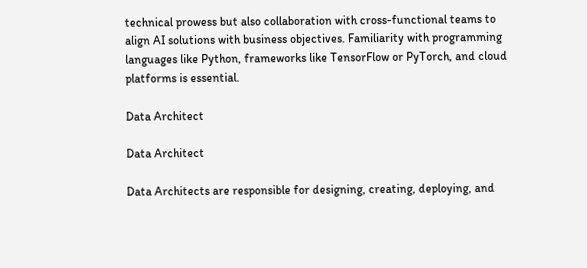technical prowess but also collaboration with cross-functional teams to align AI solutions with business objectives. Familiarity with programming languages like Python, frameworks like TensorFlow or PyTorch, and cloud platforms is essential.

Data Architect

Data Architect

Data Architects are responsible for designing, creating, deploying, and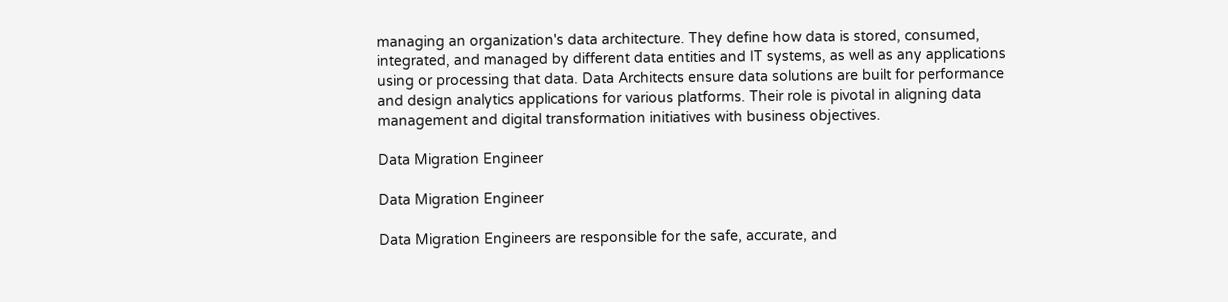managing an organization's data architecture. They define how data is stored, consumed, integrated, and managed by different data entities and IT systems, as well as any applications using or processing that data. Data Architects ensure data solutions are built for performance and design analytics applications for various platforms. Their role is pivotal in aligning data management and digital transformation initiatives with business objectives.

Data Migration Engineer

Data Migration Engineer

Data Migration Engineers are responsible for the safe, accurate, and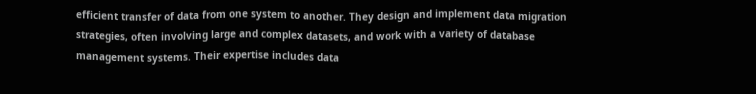efficient transfer of data from one system to another. They design and implement data migration strategies, often involving large and complex datasets, and work with a variety of database management systems. Their expertise includes data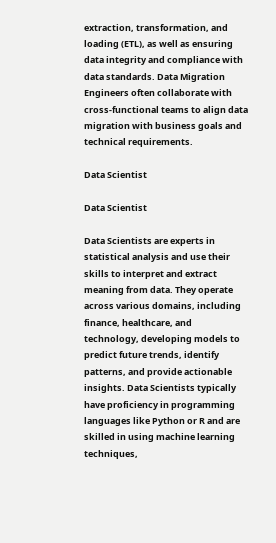extraction, transformation, and loading (ETL), as well as ensuring data integrity and compliance with data standards. Data Migration Engineers often collaborate with cross-functional teams to align data migration with business goals and technical requirements.

Data Scientist

Data Scientist

Data Scientists are experts in statistical analysis and use their skills to interpret and extract meaning from data. They operate across various domains, including finance, healthcare, and technology, developing models to predict future trends, identify patterns, and provide actionable insights. Data Scientists typically have proficiency in programming languages like Python or R and are skilled in using machine learning techniques,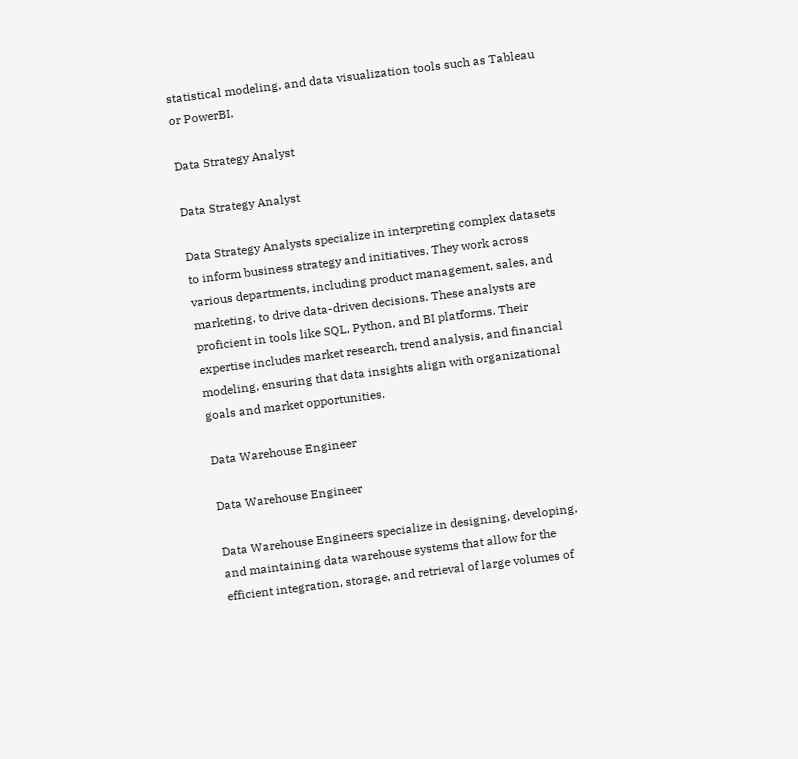statistical modeling, and data visualization tools such as Tableau or PowerBI.

Data Strategy Analyst

Data Strategy Analyst

Data Strategy Analysts specialize in interpreting complex datasets to inform business strategy and initiatives. They work across various departments, including product management, sales, and marketing, to drive data-driven decisions. These analysts are proficient in tools like SQL, Python, and BI platforms. Their expertise includes market research, trend analysis, and financial modeling, ensuring that data insights align with organizational goals and market opportunities.

Data Warehouse Engineer

Data Warehouse Engineer

Data Warehouse Engineers specialize in designing, developing, and maintaining data warehouse systems that allow for the efficient integration, storage, and retrieval of large volumes of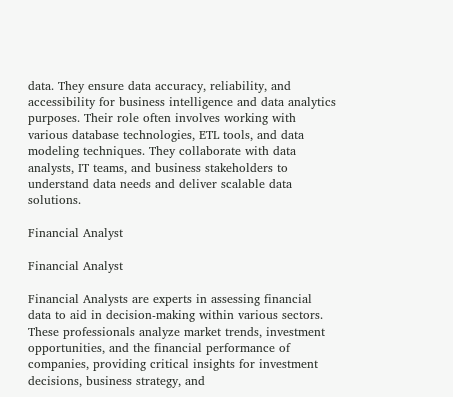data. They ensure data accuracy, reliability, and accessibility for business intelligence and data analytics purposes. Their role often involves working with various database technologies, ETL tools, and data modeling techniques. They collaborate with data analysts, IT teams, and business stakeholders to understand data needs and deliver scalable data solutions.

Financial Analyst

Financial Analyst

Financial Analysts are experts in assessing financial data to aid in decision-making within various sectors. These professionals analyze market trends, investment opportunities, and the financial performance of companies, providing critical insights for investment decisions, business strategy, and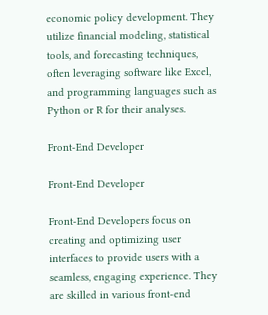economic policy development. They utilize financial modeling, statistical tools, and forecasting techniques, often leveraging software like Excel, and programming languages such as Python or R for their analyses.

Front-End Developer

Front-End Developer

Front-End Developers focus on creating and optimizing user interfaces to provide users with a seamless, engaging experience. They are skilled in various front-end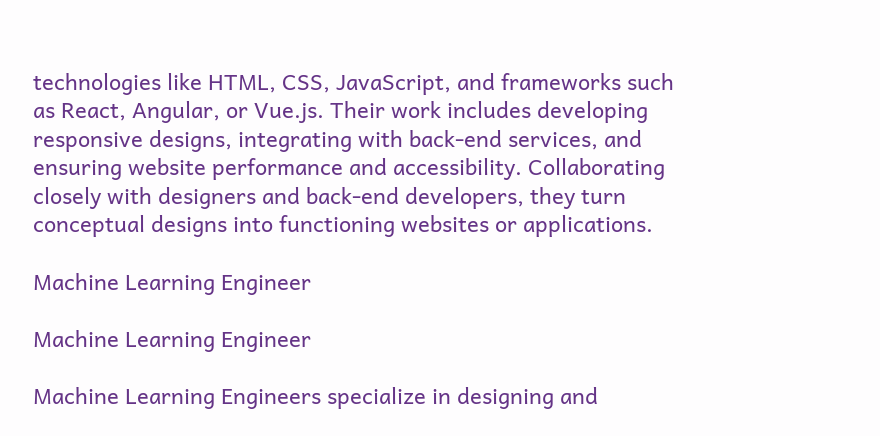technologies like HTML, CSS, JavaScript, and frameworks such as React, Angular, or Vue.js. Their work includes developing responsive designs, integrating with back-end services, and ensuring website performance and accessibility. Collaborating closely with designers and back-end developers, they turn conceptual designs into functioning websites or applications.

Machine Learning Engineer

Machine Learning Engineer

Machine Learning Engineers specialize in designing and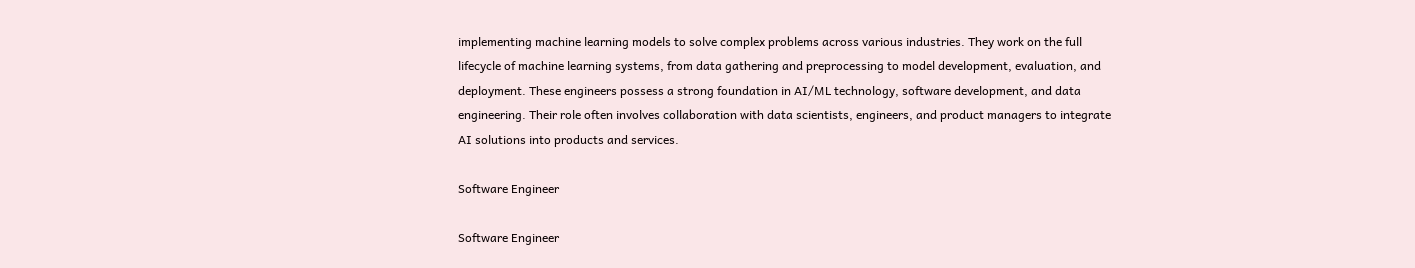implementing machine learning models to solve complex problems across various industries. They work on the full lifecycle of machine learning systems, from data gathering and preprocessing to model development, evaluation, and deployment. These engineers possess a strong foundation in AI/ML technology, software development, and data engineering. Their role often involves collaboration with data scientists, engineers, and product managers to integrate AI solutions into products and services.

Software Engineer

Software Engineer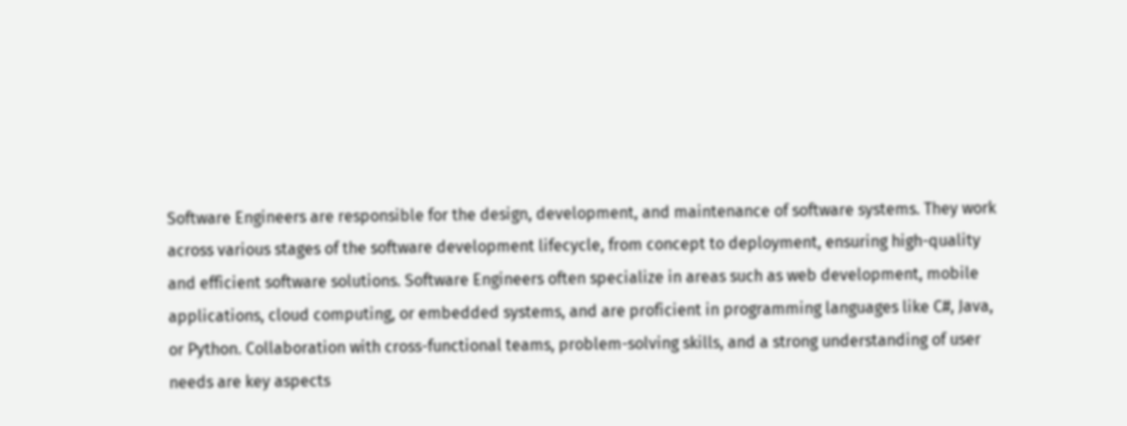Software Engineers are responsible for the design, development, and maintenance of software systems. They work across various stages of the software development lifecycle, from concept to deployment, ensuring high-quality and efficient software solutions. Software Engineers often specialize in areas such as web development, mobile applications, cloud computing, or embedded systems, and are proficient in programming languages like C#, Java, or Python. Collaboration with cross-functional teams, problem-solving skills, and a strong understanding of user needs are key aspects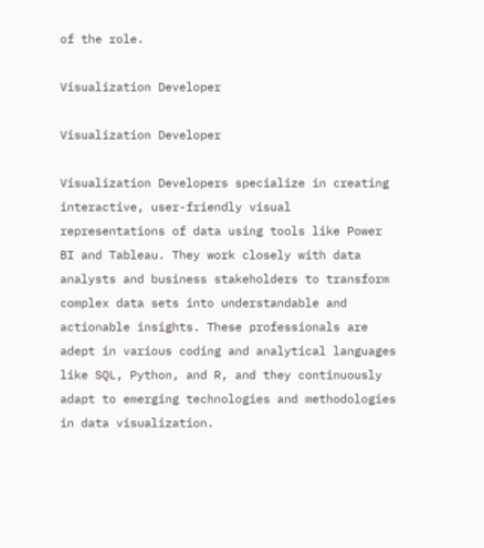of the role.

Visualization Developer

Visualization Developer

Visualization Developers specialize in creating interactive, user-friendly visual representations of data using tools like Power BI and Tableau. They work closely with data analysts and business stakeholders to transform complex data sets into understandable and actionable insights. These professionals are adept in various coding and analytical languages like SQL, Python, and R, and they continuously adapt to emerging technologies and methodologies in data visualization.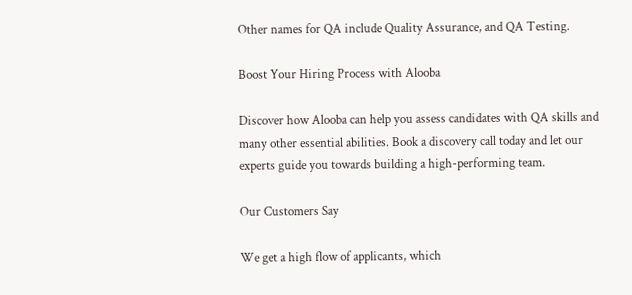Other names for QA include Quality Assurance, and QA Testing.

Boost Your Hiring Process with Alooba

Discover how Alooba can help you assess candidates with QA skills and many other essential abilities. Book a discovery call today and let our experts guide you towards building a high-performing team.

Our Customers Say

We get a high flow of applicants, which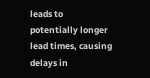leads to potentially longer lead times, causing delays in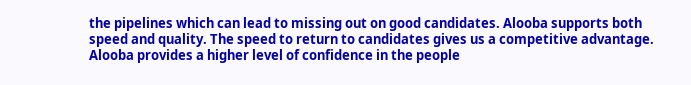the pipelines which can lead to missing out on good candidates. Alooba supports both speed and quality. The speed to return to candidates gives us a competitive advantage. Alooba provides a higher level of confidence in the people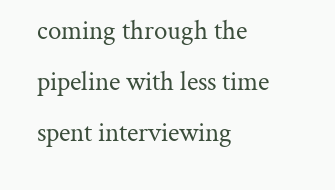coming through the pipeline with less time spent interviewing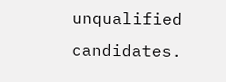unqualified candidates.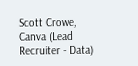Scott Crowe, Canva (Lead Recruiter - Data)